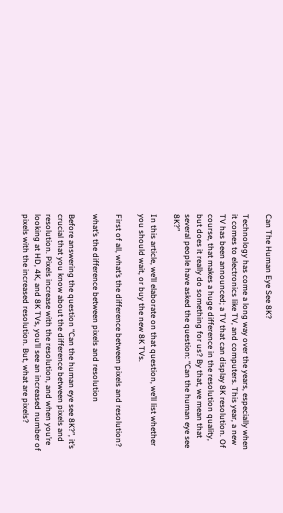Can The Human Eye See 8K?

Technology has come a long way over the years, especially when it comes to electronics like TV, and computers. This year, a new TV has been announced; a TV that can display 8K resolution. Of course, that makes a huge difference in the resolution quality, but does it really do something for us? By that, we mean that several people have asked the question: “Can the human eye see 8K?”

In this article, we’ll elaborate on that question, we’ll list whether you should wait, or buy the new 8K TVs.

First of all, what’s the difference between pixels and resolution?

what’s the difference between pixels and resolution

Before answering the question “Can the human eye see 8K?”, it’s crucial that you know about the difference between pixels and resolution. Pixels increase with the resolution, and when you’re looking at HD, 4K, and 8K TVs, you’ll see an increased number of pixels with the increased resolution. But, what are pixels?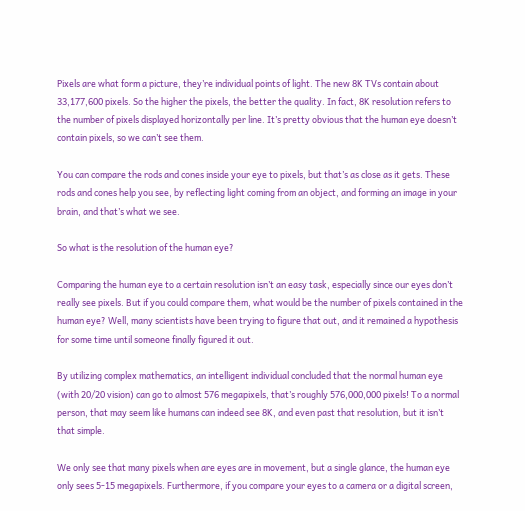Pixels are what form a picture, they’re individual points of light. The new 8K TVs contain about 33,177,600 pixels. So the higher the pixels, the better the quality. In fact, 8K resolution refers to the number of pixels displayed horizontally per line. It’s pretty obvious that the human eye doesn’t contain pixels, so we can’t see them.

You can compare the rods and cones inside your eye to pixels, but that’s as close as it gets. These rods and cones help you see, by reflecting light coming from an object, and forming an image in your brain, and that’s what we see.

So what is the resolution of the human eye?

Comparing the human eye to a certain resolution isn’t an easy task, especially since our eyes don’t really see pixels. But if you could compare them, what would be the number of pixels contained in the human eye? Well, many scientists have been trying to figure that out, and it remained a hypothesis for some time until someone finally figured it out.

By utilizing complex mathematics, an intelligent individual concluded that the normal human eye (with 20/20 vision) can go to almost 576 megapixels, that’s roughly 576,000,000 pixels! To a normal person, that may seem like humans can indeed see 8K, and even past that resolution, but it isn’t that simple.

We only see that many pixels when are eyes are in movement, but a single glance, the human eye only sees 5-15 megapixels. Furthermore, if you compare your eyes to a camera or a digital screen,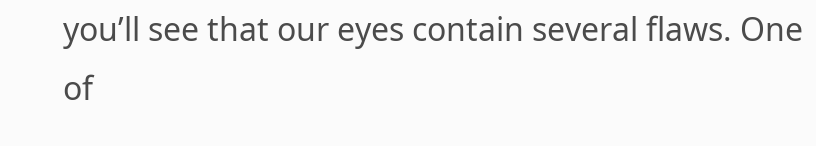you’ll see that our eyes contain several flaws. One of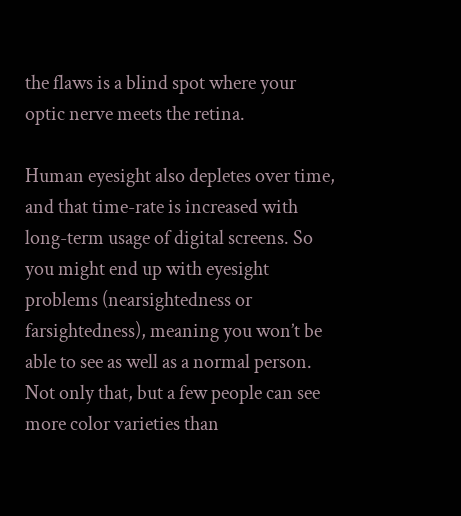the flaws is a blind spot where your optic nerve meets the retina.

Human eyesight also depletes over time, and that time-rate is increased with long-term usage of digital screens. So you might end up with eyesight problems (nearsightedness or farsightedness), meaning you won’t be able to see as well as a normal person. Not only that, but a few people can see more color varieties than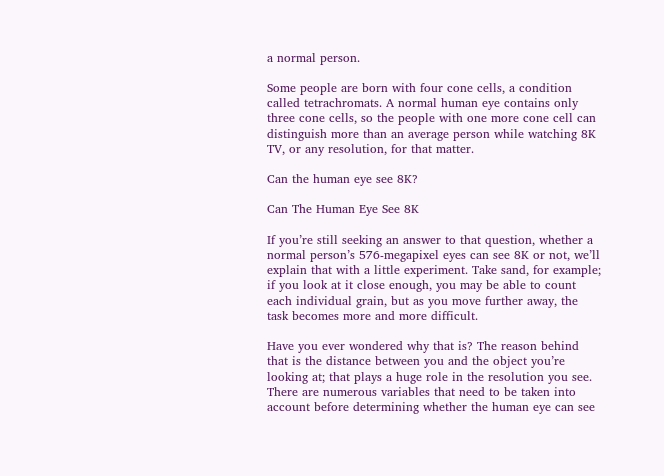a normal person.

Some people are born with four cone cells, a condition called tetrachromats. A normal human eye contains only three cone cells, so the people with one more cone cell can distinguish more than an average person while watching 8K TV, or any resolution, for that matter.

Can the human eye see 8K?

Can The Human Eye See 8K

If you’re still seeking an answer to that question, whether a normal person’s 576-megapixel eyes can see 8K or not, we’ll explain that with a little experiment. Take sand, for example; if you look at it close enough, you may be able to count each individual grain, but as you move further away, the task becomes more and more difficult.

Have you ever wondered why that is? The reason behind that is the distance between you and the object you’re looking at; that plays a huge role in the resolution you see. There are numerous variables that need to be taken into account before determining whether the human eye can see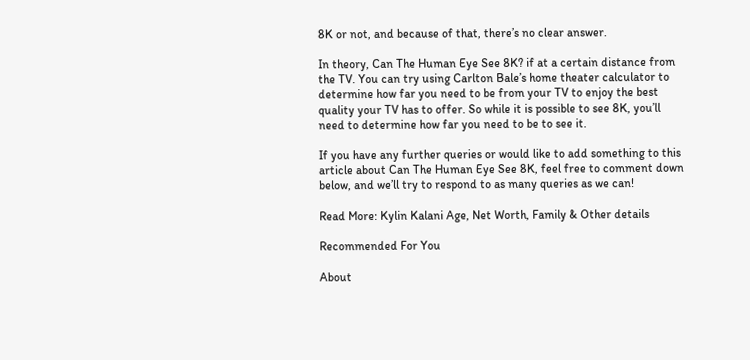8K or not, and because of that, there’s no clear answer.

In theory, Can The Human Eye See 8K? if at a certain distance from the TV. You can try using Carlton Bale’s home theater calculator to determine how far you need to be from your TV to enjoy the best quality your TV has to offer. So while it is possible to see 8K, you’ll need to determine how far you need to be to see it.

If you have any further queries or would like to add something to this article about Can The Human Eye See 8K, feel free to comment down below, and we’ll try to respond to as many queries as we can!

Read More: Kylin Kalani Age, Net Worth, Family & Other details

Recommended For You

About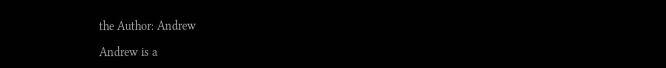the Author: Andrew

Andrew is a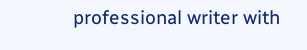professional writer with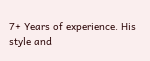7+ Years of experience. His style and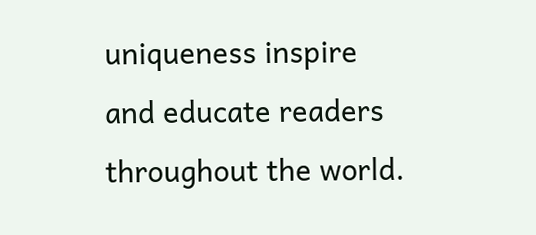uniqueness inspire and educate readers throughout the world.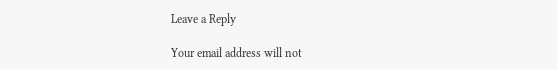Leave a Reply

Your email address will not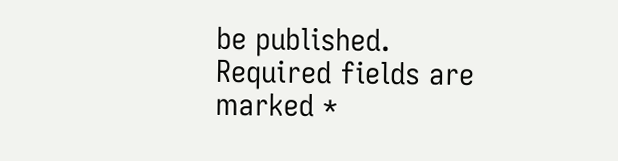be published. Required fields are marked *